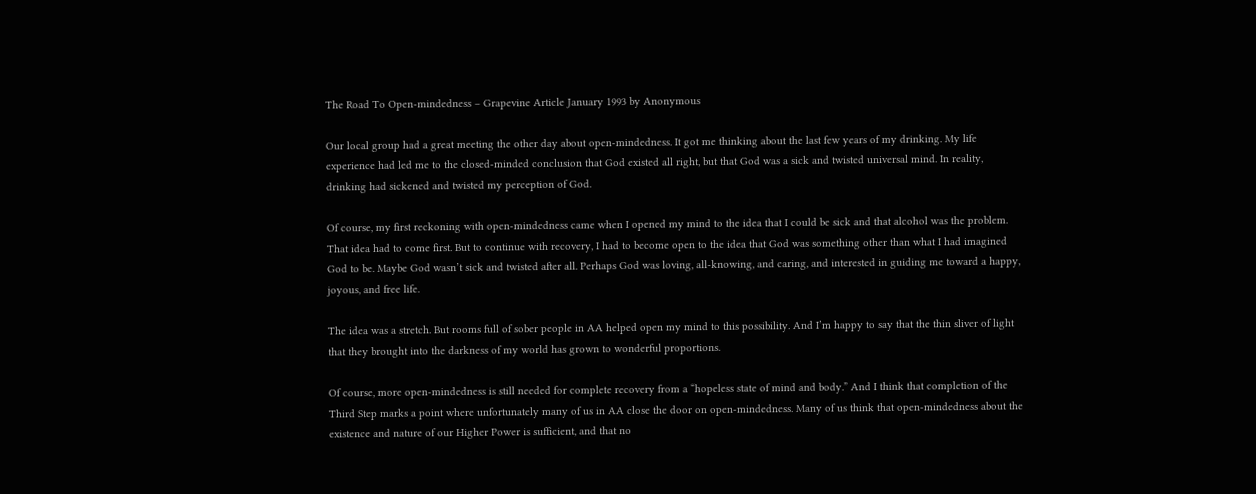The Road To Open-mindedness – Grapevine Article January 1993 by Anonymous

Our local group had a great meeting the other day about open-mindedness. It got me thinking about the last few years of my drinking. My life experience had led me to the closed-minded conclusion that God existed all right, but that God was a sick and twisted universal mind. In reality, drinking had sickened and twisted my perception of God.

Of course, my first reckoning with open-mindedness came when I opened my mind to the idea that I could be sick and that alcohol was the problem. That idea had to come first. But to continue with recovery, I had to become open to the idea that God was something other than what I had imagined God to be. Maybe God wasn’t sick and twisted after all. Perhaps God was loving, all-knowing, and caring, and interested in guiding me toward a happy, joyous, and free life.

The idea was a stretch. But rooms full of sober people in AA helped open my mind to this possibility. And I’m happy to say that the thin sliver of light that they brought into the darkness of my world has grown to wonderful proportions.

Of course, more open-mindedness is still needed for complete recovery from a “hopeless state of mind and body.” And I think that completion of the Third Step marks a point where unfortunately many of us in AA close the door on open-mindedness. Many of us think that open-mindedness about the existence and nature of our Higher Power is sufficient, and that no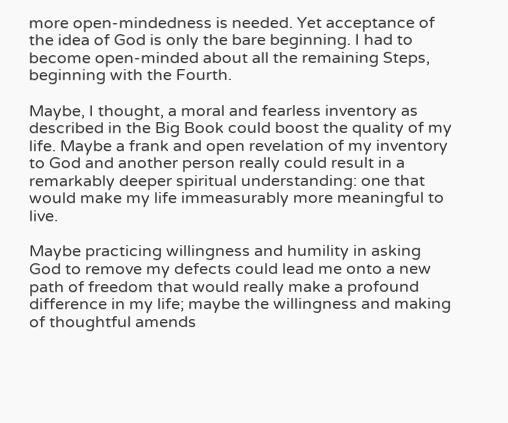more open-mindedness is needed. Yet acceptance of the idea of God is only the bare beginning. I had to become open-minded about all the remaining Steps, beginning with the Fourth.

Maybe, I thought, a moral and fearless inventory as described in the Big Book could boost the quality of my life. Maybe a frank and open revelation of my inventory to God and another person really could result in a remarkably deeper spiritual understanding: one that would make my life immeasurably more meaningful to live.

Maybe practicing willingness and humility in asking God to remove my defects could lead me onto a new path of freedom that would really make a profound difference in my life; maybe the willingness and making of thoughtful amends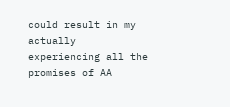could result in my actually experiencing all the promises of AA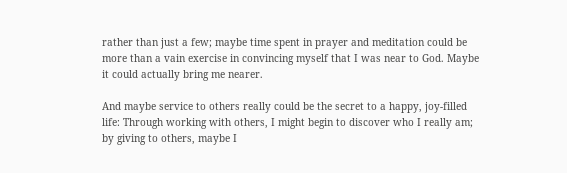rather than just a few; maybe time spent in prayer and meditation could be more than a vain exercise in convincing myself that I was near to God. Maybe it could actually bring me nearer.

And maybe service to others really could be the secret to a happy, joy-filled life: Through working with others, I might begin to discover who I really am; by giving to others, maybe I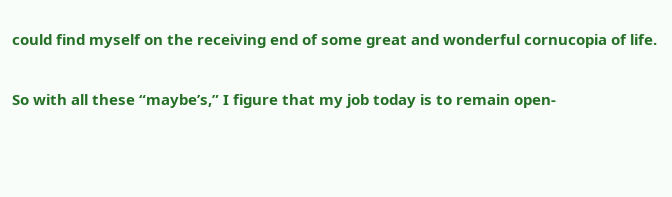could find myself on the receiving end of some great and wonderful cornucopia of life.

So with all these “maybe’s,” I figure that my job today is to remain open-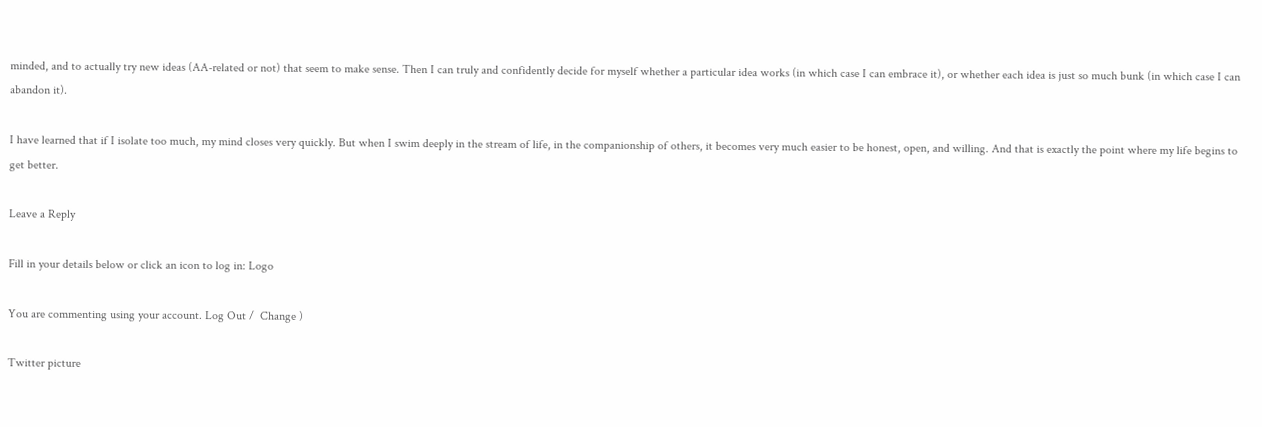minded, and to actually try new ideas (AA-related or not) that seem to make sense. Then I can truly and confidently decide for myself whether a particular idea works (in which case I can embrace it), or whether each idea is just so much bunk (in which case I can abandon it).

I have learned that if I isolate too much, my mind closes very quickly. But when I swim deeply in the stream of life, in the companionship of others, it becomes very much easier to be honest, open, and willing. And that is exactly the point where my life begins to get better.

Leave a Reply

Fill in your details below or click an icon to log in: Logo

You are commenting using your account. Log Out /  Change )

Twitter picture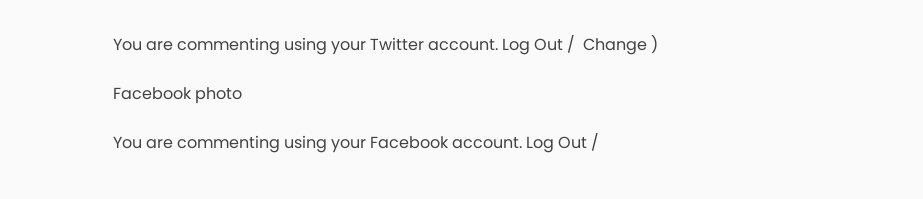You are commenting using your Twitter account. Log Out /  Change )

Facebook photo

You are commenting using your Facebook account. Log Out /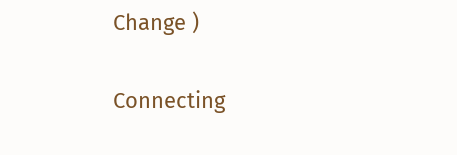Change )

Connecting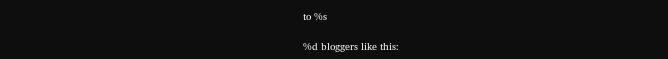to %s

%d bloggers like this: